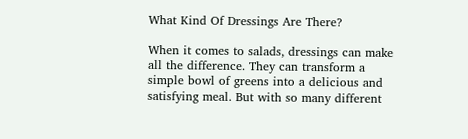What Kind Of Dressings Are There?

When it comes to salads, dressings can make all the difference. They can transform a simple bowl of greens into a delicious and satisfying meal. But with so many different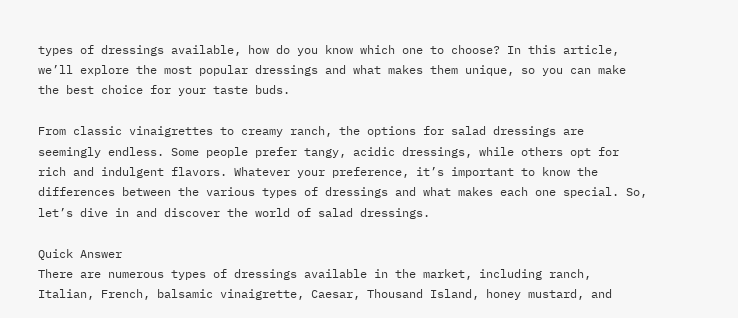types of dressings available, how do you know which one to choose? In this article, we’ll explore the most popular dressings and what makes them unique, so you can make the best choice for your taste buds.

From classic vinaigrettes to creamy ranch, the options for salad dressings are seemingly endless. Some people prefer tangy, acidic dressings, while others opt for rich and indulgent flavors. Whatever your preference, it’s important to know the differences between the various types of dressings and what makes each one special. So, let’s dive in and discover the world of salad dressings.

Quick Answer
There are numerous types of dressings available in the market, including ranch, Italian, French, balsamic vinaigrette, Caesar, Thousand Island, honey mustard, and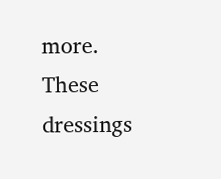more. These dressings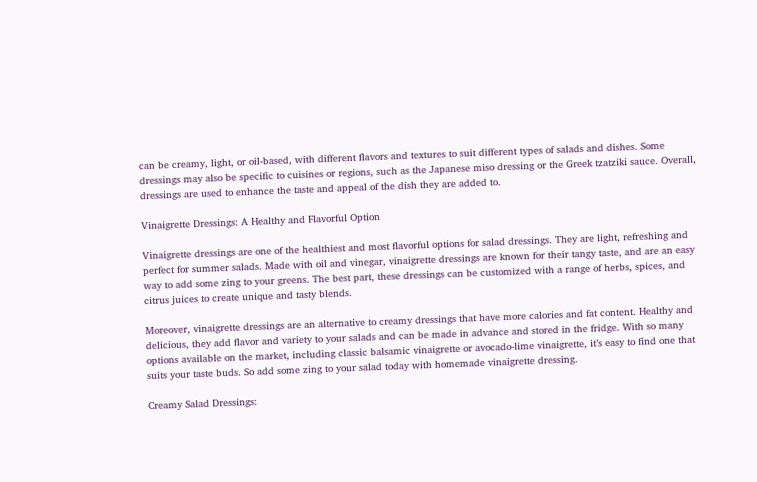can be creamy, light, or oil-based, with different flavors and textures to suit different types of salads and dishes. Some dressings may also be specific to cuisines or regions, such as the Japanese miso dressing or the Greek tzatziki sauce. Overall, dressings are used to enhance the taste and appeal of the dish they are added to.

Vinaigrette Dressings: A Healthy and Flavorful Option

Vinaigrette dressings are one of the healthiest and most flavorful options for salad dressings. They are light, refreshing and perfect for summer salads. Made with oil and vinegar, vinaigrette dressings are known for their tangy taste, and are an easy way to add some zing to your greens. The best part, these dressings can be customized with a range of herbs, spices, and citrus juices to create unique and tasty blends.

Moreover, vinaigrette dressings are an alternative to creamy dressings that have more calories and fat content. Healthy and delicious, they add flavor and variety to your salads and can be made in advance and stored in the fridge. With so many options available on the market, including classic balsamic vinaigrette or avocado-lime vinaigrette, it’s easy to find one that suits your taste buds. So add some zing to your salad today with homemade vinaigrette dressing.

Creamy Salad Dressings: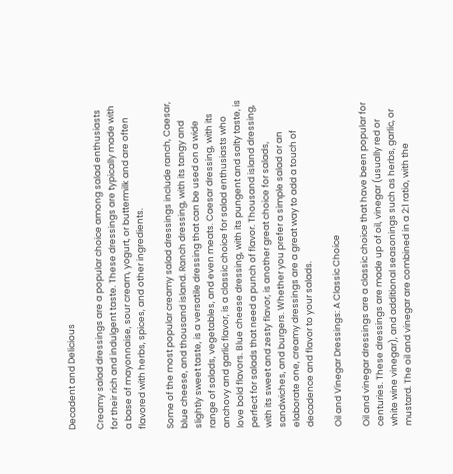Decadent and Delicious

Creamy salad dressings are a popular choice among salad enthusiasts for their rich and indulgent taste. These dressings are typically made with a base of mayonnaise, sour cream, yogurt, or buttermilk and are often flavored with herbs, spices, and other ingredients.

Some of the most popular creamy salad dressings include ranch, Caesar, blue cheese, and thousand island. Ranch dressing, with its tangy and slightly sweet taste, is a versatile dressing that can be used on a wide range of salads, vegetables, and even meats. Caesar dressing, with its anchovy and garlic flavor, is a classic choice for salad enthusiasts who love bold flavors. Blue cheese dressing, with its pungent and salty taste, is perfect for salads that need a punch of flavor. Thousand island dressing, with its sweet and zesty flavor, is another great choice for salads, sandwiches, and burgers. Whether you prefer a simple salad or an elaborate one, creamy dressings are a great way to add a touch of decadence and flavor to your salads.

Oil and Vinegar Dressings: A Classic Choice

Oil and vinegar dressings are a classic choice that have been popular for centuries. These dressings are made up of oil, vinegar (usually red or white wine vinegar), and additional seasonings such as herbs, garlic, or mustard. The oil and vinegar are combined in a 2:1 ratio, with the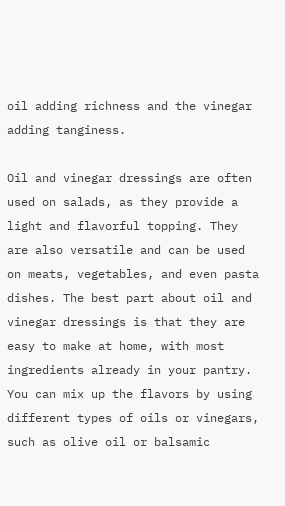oil adding richness and the vinegar adding tanginess.

Oil and vinegar dressings are often used on salads, as they provide a light and flavorful topping. They are also versatile and can be used on meats, vegetables, and even pasta dishes. The best part about oil and vinegar dressings is that they are easy to make at home, with most ingredients already in your pantry. You can mix up the flavors by using different types of oils or vinegars, such as olive oil or balsamic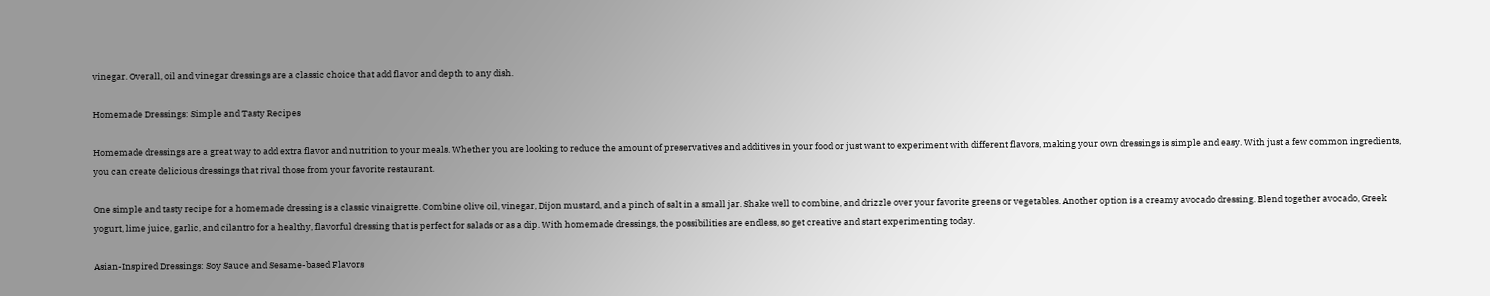vinegar. Overall, oil and vinegar dressings are a classic choice that add flavor and depth to any dish.

Homemade Dressings: Simple and Tasty Recipes

Homemade dressings are a great way to add extra flavor and nutrition to your meals. Whether you are looking to reduce the amount of preservatives and additives in your food or just want to experiment with different flavors, making your own dressings is simple and easy. With just a few common ingredients, you can create delicious dressings that rival those from your favorite restaurant.

One simple and tasty recipe for a homemade dressing is a classic vinaigrette. Combine olive oil, vinegar, Dijon mustard, and a pinch of salt in a small jar. Shake well to combine, and drizzle over your favorite greens or vegetables. Another option is a creamy avocado dressing. Blend together avocado, Greek yogurt, lime juice, garlic, and cilantro for a healthy, flavorful dressing that is perfect for salads or as a dip. With homemade dressings, the possibilities are endless, so get creative and start experimenting today.

Asian-Inspired Dressings: Soy Sauce and Sesame-based Flavors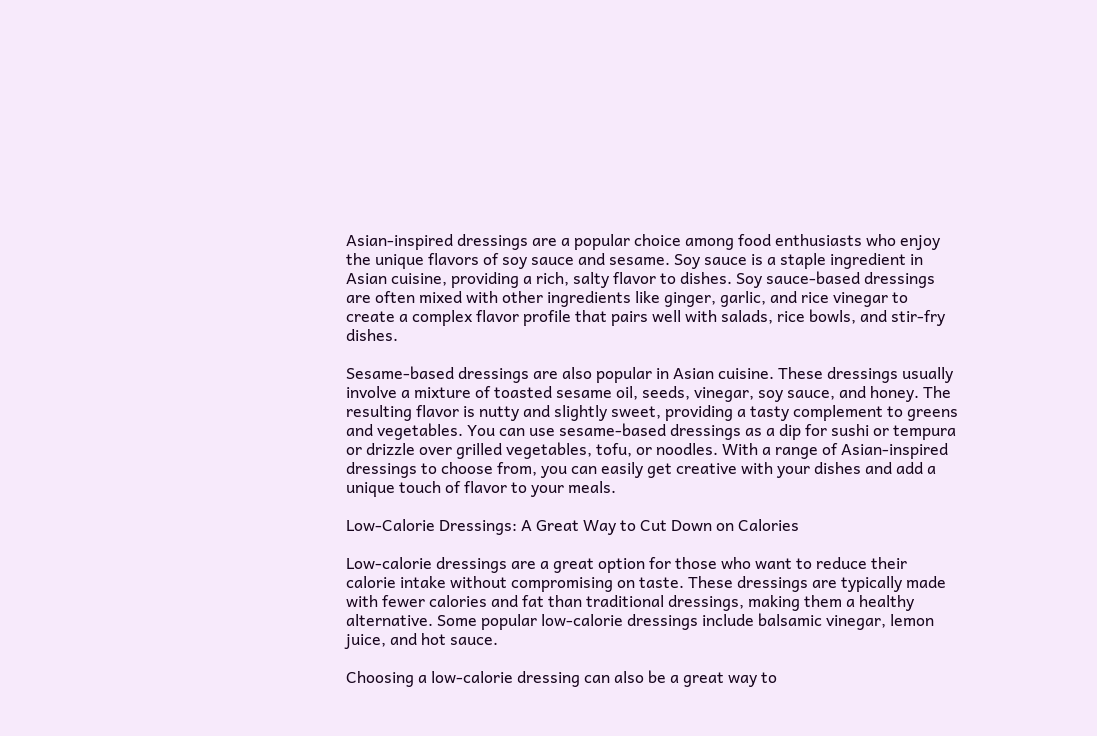Asian-inspired dressings are a popular choice among food enthusiasts who enjoy the unique flavors of soy sauce and sesame. Soy sauce is a staple ingredient in Asian cuisine, providing a rich, salty flavor to dishes. Soy sauce-based dressings are often mixed with other ingredients like ginger, garlic, and rice vinegar to create a complex flavor profile that pairs well with salads, rice bowls, and stir-fry dishes.

Sesame-based dressings are also popular in Asian cuisine. These dressings usually involve a mixture of toasted sesame oil, seeds, vinegar, soy sauce, and honey. The resulting flavor is nutty and slightly sweet, providing a tasty complement to greens and vegetables. You can use sesame-based dressings as a dip for sushi or tempura or drizzle over grilled vegetables, tofu, or noodles. With a range of Asian-inspired dressings to choose from, you can easily get creative with your dishes and add a unique touch of flavor to your meals.

Low-Calorie Dressings: A Great Way to Cut Down on Calories

Low-calorie dressings are a great option for those who want to reduce their calorie intake without compromising on taste. These dressings are typically made with fewer calories and fat than traditional dressings, making them a healthy alternative. Some popular low-calorie dressings include balsamic vinegar, lemon juice, and hot sauce.

Choosing a low-calorie dressing can also be a great way to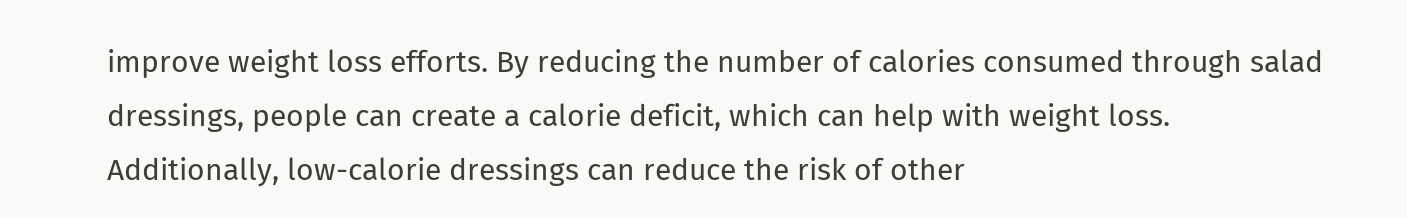improve weight loss efforts. By reducing the number of calories consumed through salad dressings, people can create a calorie deficit, which can help with weight loss. Additionally, low-calorie dressings can reduce the risk of other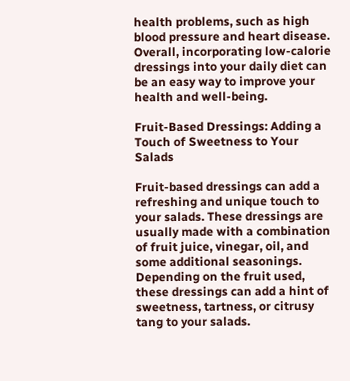health problems, such as high blood pressure and heart disease. Overall, incorporating low-calorie dressings into your daily diet can be an easy way to improve your health and well-being.

Fruit-Based Dressings: Adding a Touch of Sweetness to Your Salads

Fruit-based dressings can add a refreshing and unique touch to your salads. These dressings are usually made with a combination of fruit juice, vinegar, oil, and some additional seasonings. Depending on the fruit used, these dressings can add a hint of sweetness, tartness, or citrusy tang to your salads.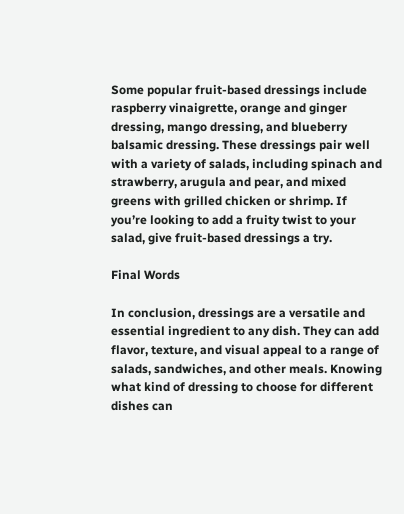Some popular fruit-based dressings include raspberry vinaigrette, orange and ginger dressing, mango dressing, and blueberry balsamic dressing. These dressings pair well with a variety of salads, including spinach and strawberry, arugula and pear, and mixed greens with grilled chicken or shrimp. If you’re looking to add a fruity twist to your salad, give fruit-based dressings a try.

Final Words

In conclusion, dressings are a versatile and essential ingredient to any dish. They can add flavor, texture, and visual appeal to a range of salads, sandwiches, and other meals. Knowing what kind of dressing to choose for different dishes can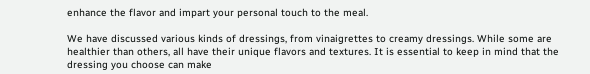enhance the flavor and impart your personal touch to the meal.

We have discussed various kinds of dressings, from vinaigrettes to creamy dressings. While some are healthier than others, all have their unique flavors and textures. It is essential to keep in mind that the dressing you choose can make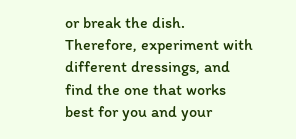or break the dish. Therefore, experiment with different dressings, and find the one that works best for you and your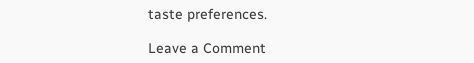taste preferences.

Leave a Comment